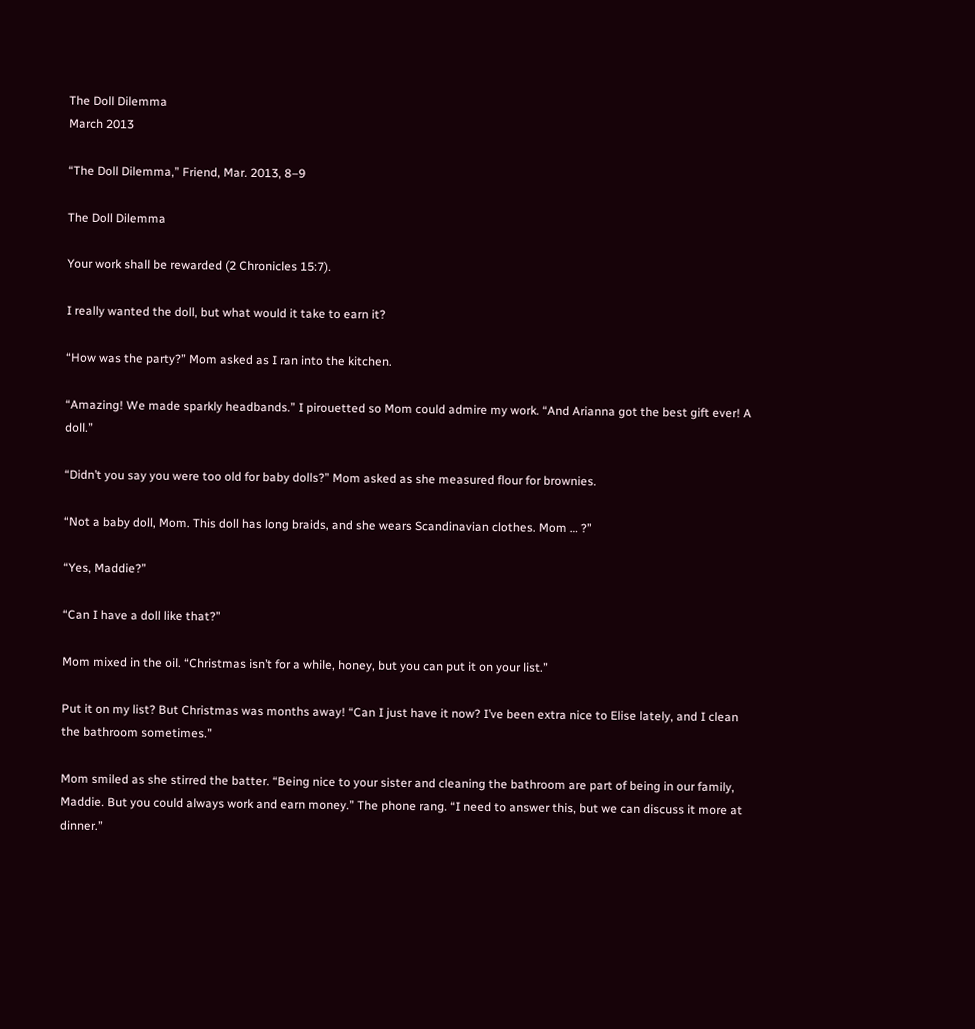The Doll Dilemma
March 2013

“The Doll Dilemma,” Friend, Mar. 2013, 8–9

The Doll Dilemma

Your work shall be rewarded (2 Chronicles 15:7).

I really wanted the doll, but what would it take to earn it?

“How was the party?” Mom asked as I ran into the kitchen.

“Amazing! We made sparkly headbands.” I pirouetted so Mom could admire my work. “And Arianna got the best gift ever! A doll.”

“Didn’t you say you were too old for baby dolls?” Mom asked as she measured flour for brownies.

“Not a baby doll, Mom. This doll has long braids, and she wears Scandinavian clothes. Mom … ?”

“Yes, Maddie?”

“Can I have a doll like that?”

Mom mixed in the oil. “Christmas isn’t for a while, honey, but you can put it on your list.”

Put it on my list? But Christmas was months away! “Can I just have it now? I’ve been extra nice to Elise lately, and I clean the bathroom sometimes.”

Mom smiled as she stirred the batter. “Being nice to your sister and cleaning the bathroom are part of being in our family, Maddie. But you could always work and earn money.” The phone rang. “I need to answer this, but we can discuss it more at dinner.”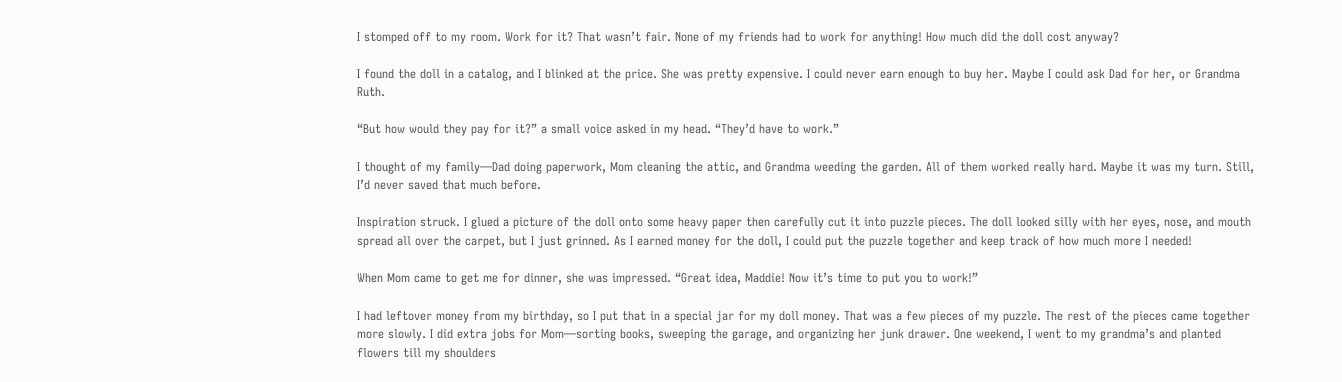I stomped off to my room. Work for it? That wasn’t fair. None of my friends had to work for anything! How much did the doll cost anyway?

I found the doll in a catalog, and I blinked at the price. She was pretty expensive. I could never earn enough to buy her. Maybe I could ask Dad for her, or Grandma Ruth.

“But how would they pay for it?” a small voice asked in my head. “They’d have to work.”

I thought of my family—Dad doing paperwork, Mom cleaning the attic, and Grandma weeding the garden. All of them worked really hard. Maybe it was my turn. Still, I’d never saved that much before.

Inspiration struck. I glued a picture of the doll onto some heavy paper then carefully cut it into puzzle pieces. The doll looked silly with her eyes, nose, and mouth spread all over the carpet, but I just grinned. As I earned money for the doll, I could put the puzzle together and keep track of how much more I needed!

When Mom came to get me for dinner, she was impressed. “Great idea, Maddie! Now it’s time to put you to work!”

I had leftover money from my birthday, so I put that in a special jar for my doll money. That was a few pieces of my puzzle. The rest of the pieces came together more slowly. I did extra jobs for Mom—sorting books, sweeping the garage, and organizing her junk drawer. One weekend, I went to my grandma’s and planted flowers till my shoulders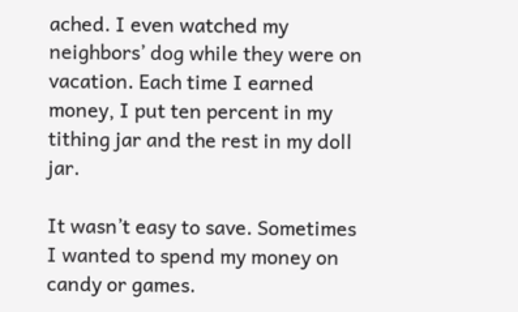ached. I even watched my neighbors’ dog while they were on vacation. Each time I earned money, I put ten percent in my tithing jar and the rest in my doll jar.

It wasn’t easy to save. Sometimes I wanted to spend my money on candy or games.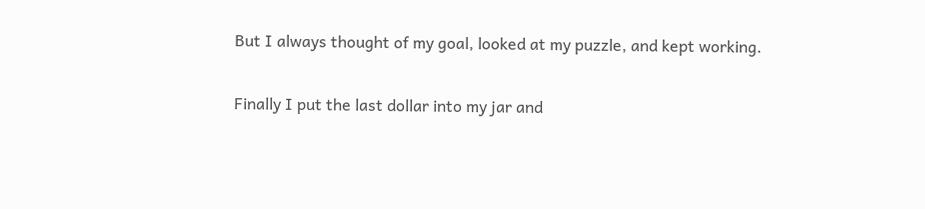But I always thought of my goal, looked at my puzzle, and kept working.

Finally I put the last dollar into my jar and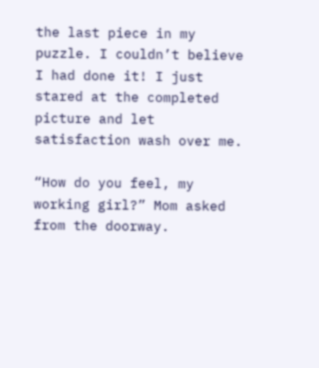the last piece in my puzzle. I couldn’t believe I had done it! I just stared at the completed picture and let satisfaction wash over me.

“How do you feel, my working girl?” Mom asked from the doorway.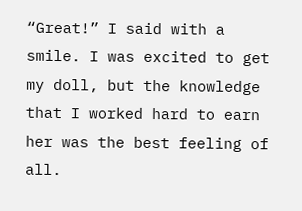“Great!” I said with a smile. I was excited to get my doll, but the knowledge that I worked hard to earn her was the best feeling of all.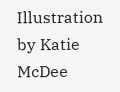Illustration by Katie McDee